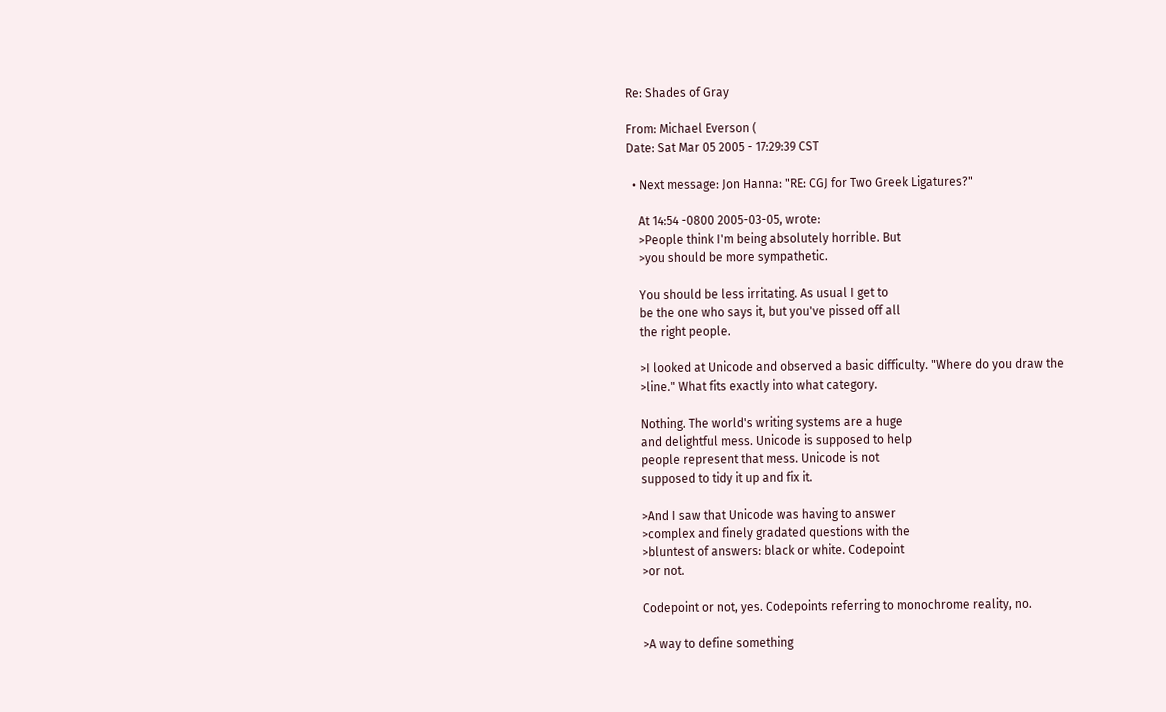Re: Shades of Gray

From: Michael Everson (
Date: Sat Mar 05 2005 - 17:29:39 CST

  • Next message: Jon Hanna: "RE: CGJ for Two Greek Ligatures?"

    At 14:54 -0800 2005-03-05, wrote:
    >People think I'm being absolutely horrible. But
    >you should be more sympathetic.

    You should be less irritating. As usual I get to
    be the one who says it, but you've pissed off all
    the right people.

    >I looked at Unicode and observed a basic difficulty. "Where do you draw the
    >line." What fits exactly into what category.

    Nothing. The world's writing systems are a huge
    and delightful mess. Unicode is supposed to help
    people represent that mess. Unicode is not
    supposed to tidy it up and fix it.

    >And I saw that Unicode was having to answer
    >complex and finely gradated questions with the
    >bluntest of answers: black or white. Codepoint
    >or not.

    Codepoint or not, yes. Codepoints referring to monochrome reality, no.

    >A way to define something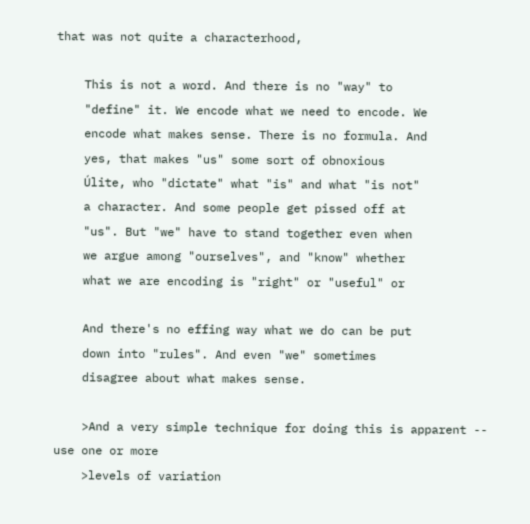that was not quite a characterhood,

    This is not a word. And there is no "way" to
    "define" it. We encode what we need to encode. We
    encode what makes sense. There is no formula. And
    yes, that makes "us" some sort of obnoxious
    Úlite, who "dictate" what "is" and what "is not"
    a character. And some people get pissed off at
    "us". But "we" have to stand together even when
    we argue among "ourselves", and "know" whether
    what we are encoding is "right" or "useful" or

    And there's no effing way what we do can be put
    down into "rules". And even "we" sometimes
    disagree about what makes sense.

    >And a very simple technique for doing this is apparent -- use one or more
    >levels of variation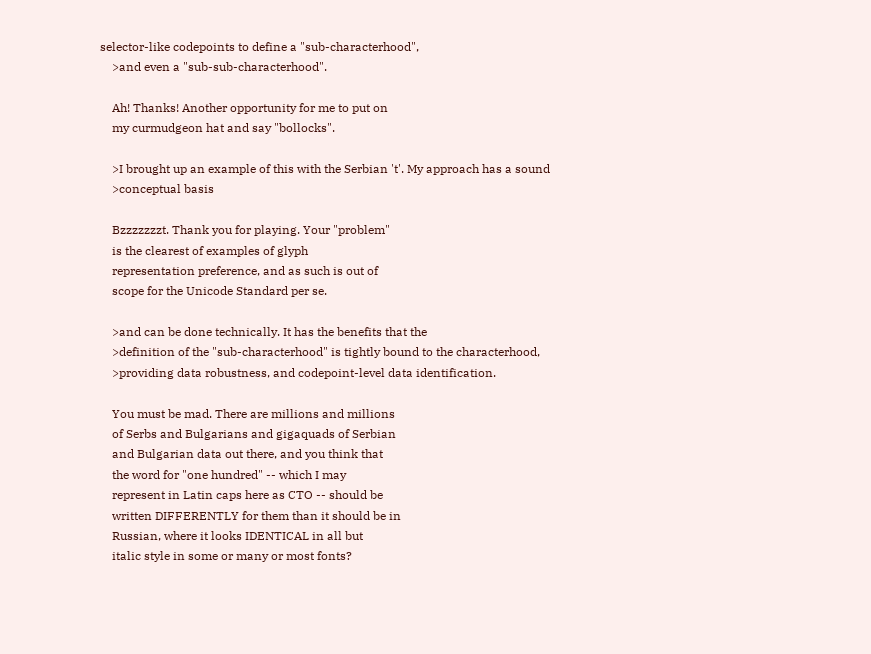selector-like codepoints to define a "sub-characterhood",
    >and even a "sub-sub-characterhood".

    Ah! Thanks! Another opportunity for me to put on
    my curmudgeon hat and say "bollocks".

    >I brought up an example of this with the Serbian 't'. My approach has a sound
    >conceptual basis

    Bzzzzzzzt. Thank you for playing. Your "problem"
    is the clearest of examples of glyph
    representation preference, and as such is out of
    scope for the Unicode Standard per se.

    >and can be done technically. It has the benefits that the
    >definition of the "sub-characterhood" is tightly bound to the characterhood,
    >providing data robustness, and codepoint-level data identification.

    You must be mad. There are millions and millions
    of Serbs and Bulgarians and gigaquads of Serbian
    and Bulgarian data out there, and you think that
    the word for "one hundred" -- which I may
    represent in Latin caps here as CTO -- should be
    written DIFFERENTLY for them than it should be in
    Russian, where it looks IDENTICAL in all but
    italic style in some or many or most fonts?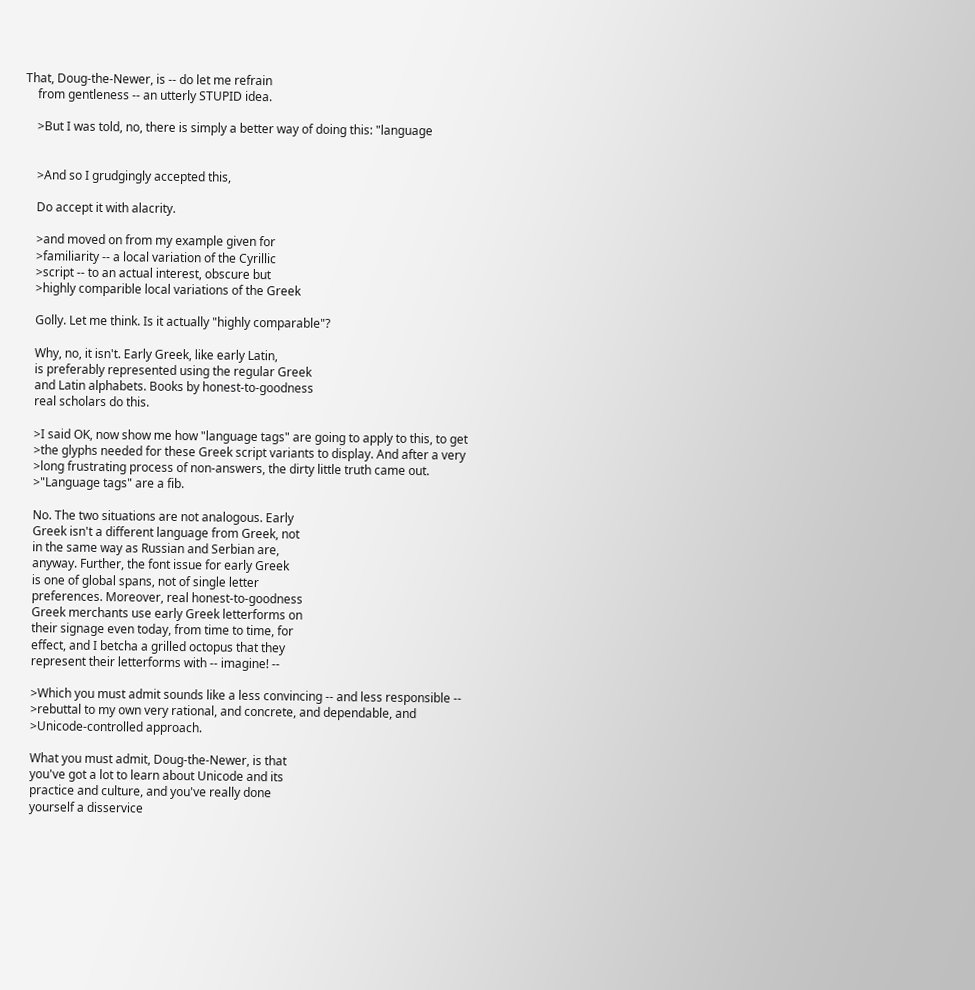That, Doug-the-Newer, is -- do let me refrain
    from gentleness -- an utterly STUPID idea.

    >But I was told, no, there is simply a better way of doing this: "language


    >And so I grudgingly accepted this,

    Do accept it with alacrity.

    >and moved on from my example given for
    >familiarity -- a local variation of the Cyrillic
    >script -- to an actual interest, obscure but
    >highly comparible local variations of the Greek

    Golly. Let me think. Is it actually "highly comparable"?

    Why, no, it isn't. Early Greek, like early Latin,
    is preferably represented using the regular Greek
    and Latin alphabets. Books by honest-to-goodness
    real scholars do this.

    >I said OK, now show me how "language tags" are going to apply to this, to get
    >the glyphs needed for these Greek script variants to display. And after a very
    >long frustrating process of non-answers, the dirty little truth came out.
    >"Language tags" are a fib.

    No. The two situations are not analogous. Early
    Greek isn't a different language from Greek, not
    in the same way as Russian and Serbian are,
    anyway. Further, the font issue for early Greek
    is one of global spans, not of single letter
    preferences. Moreover, real honest-to-goodness
    Greek merchants use early Greek letterforms on
    their signage even today, from time to time, for
    effect, and I betcha a grilled octopus that they
    represent their letterforms with -- imagine! --

    >Which you must admit sounds like a less convincing -- and less responsible --
    >rebuttal to my own very rational, and concrete, and dependable, and
    >Unicode-controlled approach.

    What you must admit, Doug-the-Newer, is that
    you've got a lot to learn about Unicode and its
    practice and culture, and you've really done
    yourself a disservice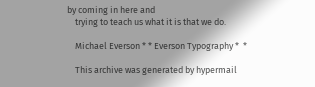by coming in here and
    trying to teach us what it is that we do.

    Michael Everson * * Everson Typography *  *

    This archive was generated by hypermail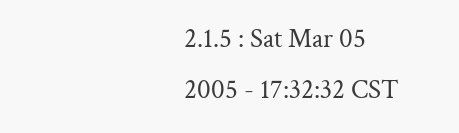2.1.5 : Sat Mar 05 2005 - 17:32:32 CST